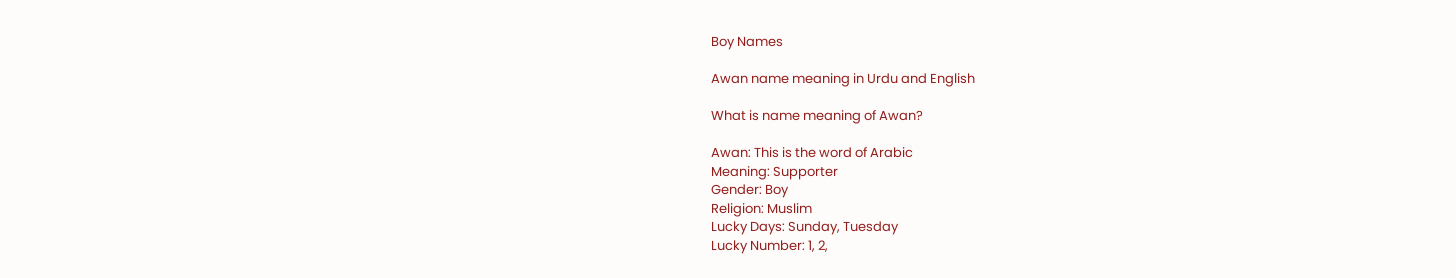Boy Names

Awan name meaning in Urdu and English

What is name meaning of Awan?

Awan: This is the word of Arabic
Meaning: Supporter
Gender: Boy
Religion: Muslim
Lucky Days: Sunday, Tuesday
Lucky Number: 1, 2,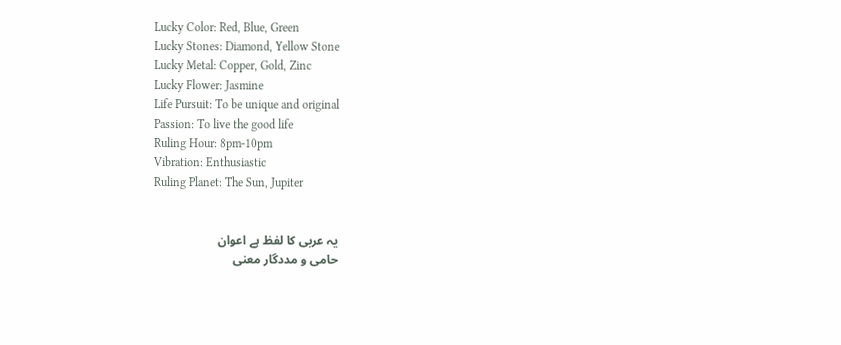Lucky Color: Red, Blue, Green
Lucky Stones: Diamond, Yellow Stone
Lucky Metal: Copper, Gold, Zinc
Lucky Flower: Jasmine
Life Pursuit: To be unique and original
Passion: To live the good life
Ruling Hour: 8pm-10pm
Vibration: Enthusiastic
Ruling Planet: The Sun, Jupiter


یہ عربی کا لفظ ہے اعوان
حامی و مددگار معنی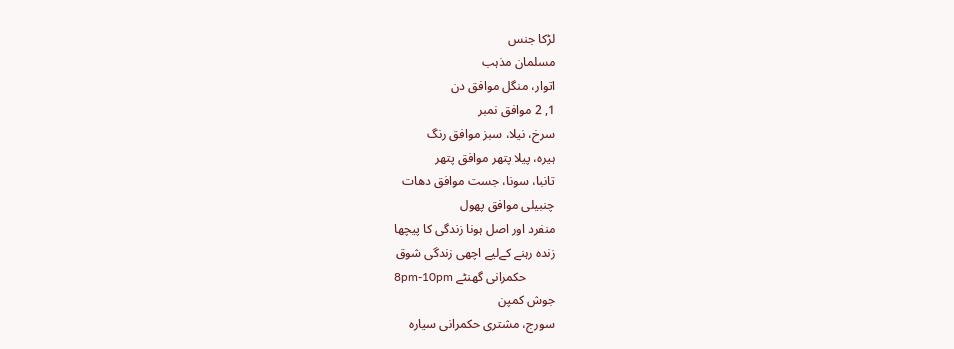لڑکا جنس
مسلمان مذہب
اتوار، منگل موافق دن
1, 2 موافق نمبر
سرخ، نیلا، سبز موافق رنگ
ہیرہ، پیلا پتھر موافق پتھر
تانبا، سونا، جست موافق دھات
چنبیلی موافق پھول
منفرد اور اصل ہونا زندگی کا پیچھا
زندہ رہنے کےلیے اچھی زندگی شوق
8pm-10pm حکمرانی گھنٹے
جوش کمپن
سورج، مشتری حکمرانی سیارہ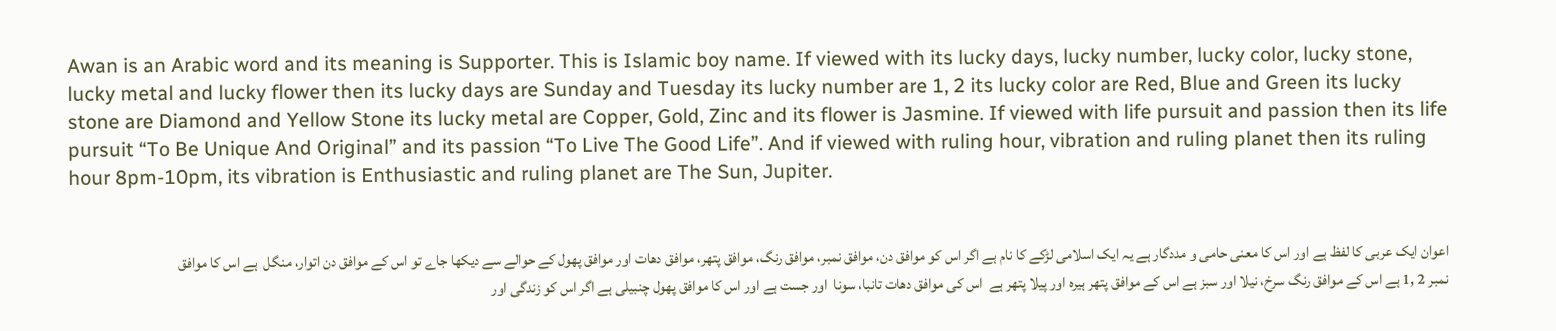Awan is an Arabic word and its meaning is Supporter. This is Islamic boy name. If viewed with its lucky days, lucky number, lucky color, lucky stone, lucky metal and lucky flower then its lucky days are Sunday and Tuesday its lucky number are 1, 2 its lucky color are Red, Blue and Green its lucky stone are Diamond and Yellow Stone its lucky metal are Copper, Gold, Zinc and its flower is Jasmine. If viewed with life pursuit and passion then its life pursuit “To Be Unique And Original” and its passion “To Live The Good Life”. And if viewed with ruling hour, vibration and ruling planet then its ruling hour 8pm-10pm, its vibration is Enthusiastic and ruling planet are The Sun, Jupiter.


اعوان ایک عربی کا لفظ ہے اور اس کا معنی حامی و مددگار ہے یہ ایک اسلامی لڑکے کا نام ہے اگر اس کو موافق دن، موافق نمبر، موافق رنگ، موافق پتھر، موافق دھات اور موافق پھول کے حوالے سے دیکھا جاے تو اس کے موافق دن اتوار، منگل  ہے اس کا موافق نمبر 2 ,1 ہے اس کے موافق رنگ سرخ، نیلا اور سبز ہے اس کے موافق پتھر ہیرہ اور پیلا پتھر ہے  اس کی موافق دھات تانبا، سونا  اور جست ہے اور اس کا موافق پھول چنبیلی ہے اگر اس کو زندگی اور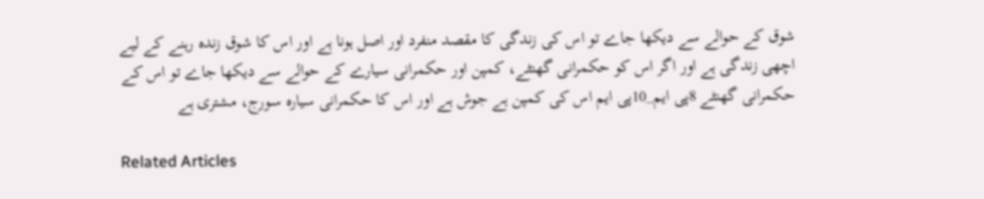شوق کے حوالے سے دیکھا جاے تو اس کی زندگی کا مقصد منفرد اور اصل ہونا ہے اور اس کا شوق زندہ رہنے کے لیے اچھی زندگی ہے اور اگر اس کو حکمرانی گھنٹے، کمپن اور حکمرانی سیارے کے حوالے سے دیکھا جاے تو اس کے حکمرانی گھنٹے 8پی ایم_10پی ایم اس کی کمپن ہے جوش ہے اور اس کا حکمرانی سیارہ سورج، مشتری ہے

Related Articles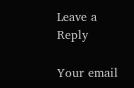Leave a Reply

Your email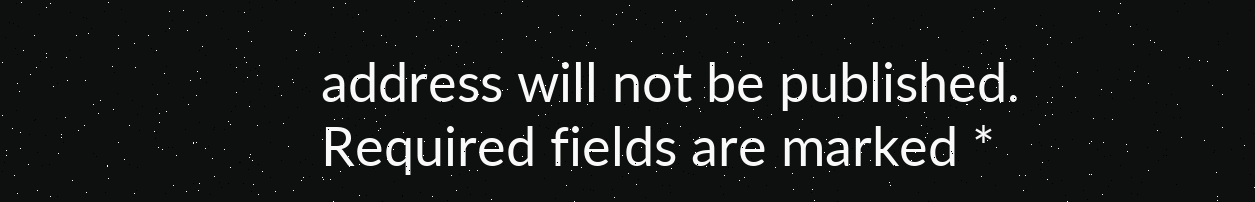address will not be published. Required fields are marked *